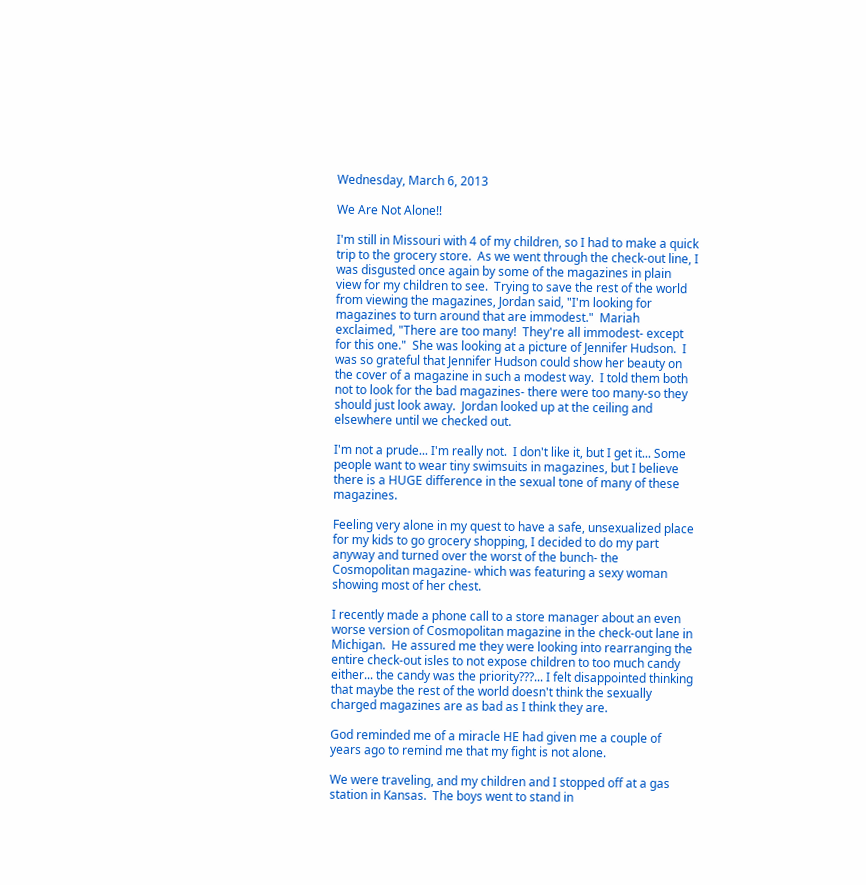Wednesday, March 6, 2013

We Are Not Alone!!

I'm still in Missouri with 4 of my children, so I had to make a quick trip to the grocery store.  As we went through the check-out line, I was disgusted once again by some of the magazines in plain view for my children to see.  Trying to save the rest of the world from viewing the magazines, Jordan said, "I'm looking for magazines to turn around that are immodest."  Mariah exclaimed, "There are too many!  They're all immodest- except for this one."  She was looking at a picture of Jennifer Hudson.  I was so grateful that Jennifer Hudson could show her beauty on the cover of a magazine in such a modest way.  I told them both not to look for the bad magazines- there were too many-so they should just look away.  Jordan looked up at the ceiling and elsewhere until we checked out.

I'm not a prude... I'm really not.  I don't like it, but I get it... Some people want to wear tiny swimsuits in magazines, but I believe there is a HUGE difference in the sexual tone of many of these magazines.

Feeling very alone in my quest to have a safe, unsexualized place for my kids to go grocery shopping, I decided to do my part anyway and turned over the worst of the bunch- the Cosmopolitan magazine- which was featuring a sexy woman showing most of her chest.

I recently made a phone call to a store manager about an even worse version of Cosmopolitan magazine in the check-out lane in Michigan.  He assured me they were looking into rearranging the entire check-out isles to not expose children to too much candy either... the candy was the priority???... I felt disappointed thinking that maybe the rest of the world doesn't think the sexually charged magazines are as bad as I think they are.

God reminded me of a miracle HE had given me a couple of years ago to remind me that my fight is not alone.

We were traveling, and my children and I stopped off at a gas station in Kansas.  The boys went to stand in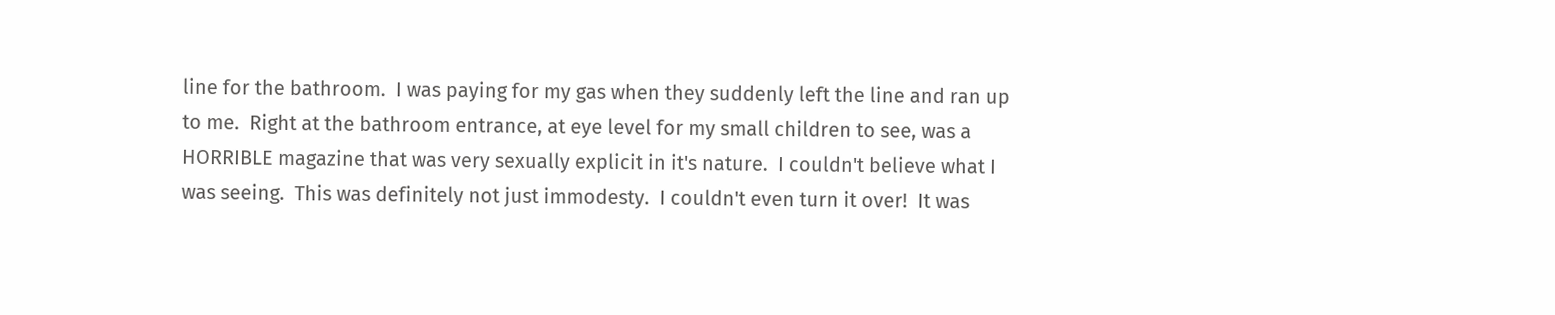line for the bathroom.  I was paying for my gas when they suddenly left the line and ran up to me.  Right at the bathroom entrance, at eye level for my small children to see, was a HORRIBLE magazine that was very sexually explicit in it's nature.  I couldn't believe what I was seeing.  This was definitely not just immodesty.  I couldn't even turn it over!  It was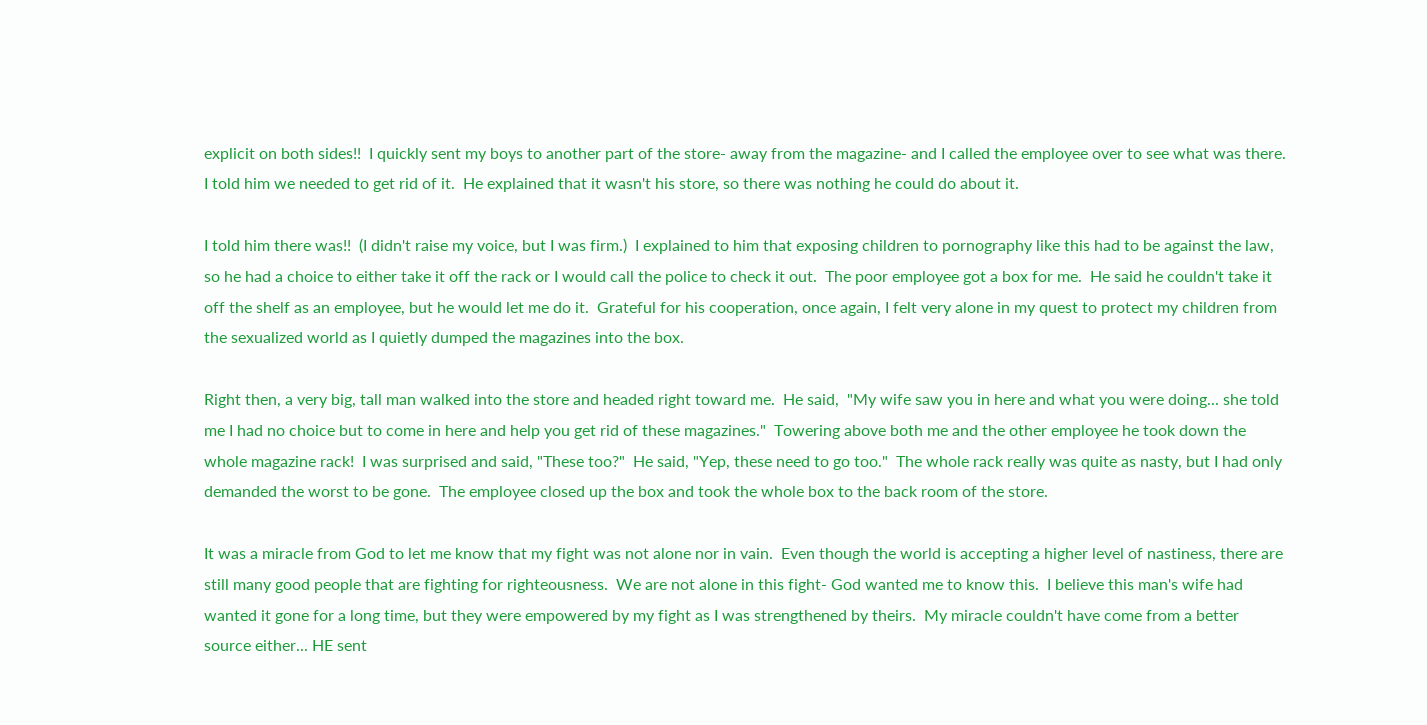explicit on both sides!!  I quickly sent my boys to another part of the store- away from the magazine- and I called the employee over to see what was there.  I told him we needed to get rid of it.  He explained that it wasn't his store, so there was nothing he could do about it.

I told him there was!!  (I didn't raise my voice, but I was firm.)  I explained to him that exposing children to pornography like this had to be against the law, so he had a choice to either take it off the rack or I would call the police to check it out.  The poor employee got a box for me.  He said he couldn't take it off the shelf as an employee, but he would let me do it.  Grateful for his cooperation, once again, I felt very alone in my quest to protect my children from the sexualized world as I quietly dumped the magazines into the box.

Right then, a very big, tall man walked into the store and headed right toward me.  He said,  "My wife saw you in here and what you were doing... she told me I had no choice but to come in here and help you get rid of these magazines."  Towering above both me and the other employee he took down the whole magazine rack!  I was surprised and said, "These too?"  He said, "Yep, these need to go too."  The whole rack really was quite as nasty, but I had only demanded the worst to be gone.  The employee closed up the box and took the whole box to the back room of the store.

It was a miracle from God to let me know that my fight was not alone nor in vain.  Even though the world is accepting a higher level of nastiness, there are still many good people that are fighting for righteousness.  We are not alone in this fight- God wanted me to know this.  I believe this man's wife had wanted it gone for a long time, but they were empowered by my fight as I was strengthened by theirs.  My miracle couldn't have come from a better source either... HE sent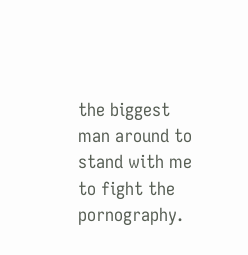the biggest man around to stand with me to fight the pornography.